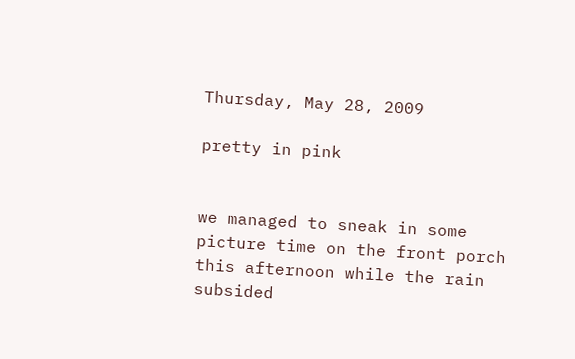Thursday, May 28, 2009

pretty in pink


we managed to sneak in some picture time on the front porch this afternoon while the rain subsided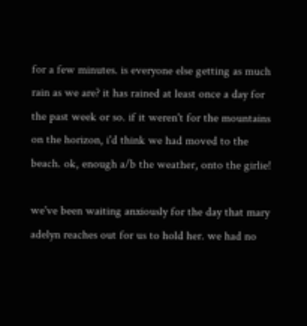for a few minutes. is everyone else getting as much rain as we are? it has rained at least once a day for the past week or so. if it weren't for the mountains on the horizon, i'd think we had moved to the beach. ok, enough a/b the weather, onto the girlie!

we've been waiting anxiously for the day that mary adelyn reaches out for us to hold her. we had no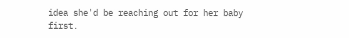idea she'd be reaching out for her baby first.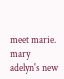meet marie. mary adelyn's new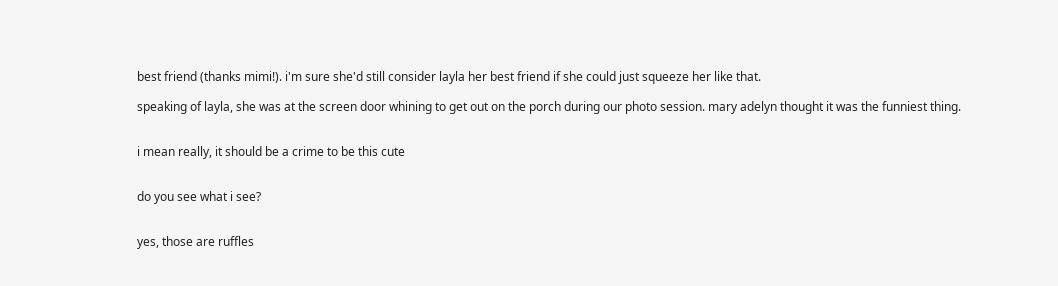best friend (thanks mimi!). i'm sure she'd still consider layla her best friend if she could just squeeze her like that.

speaking of layla, she was at the screen door whining to get out on the porch during our photo session. mary adelyn thought it was the funniest thing.


i mean really, it should be a crime to be this cute


do you see what i see?


yes, those are ruffles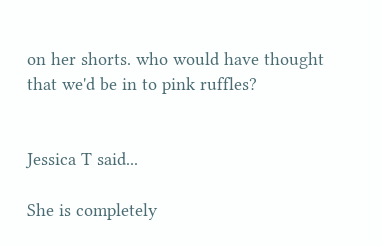on her shorts. who would have thought that we'd be in to pink ruffles?


Jessica T said...

She is completely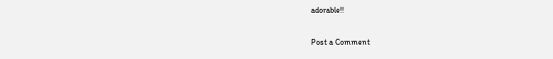adorable!!

Post a Comment